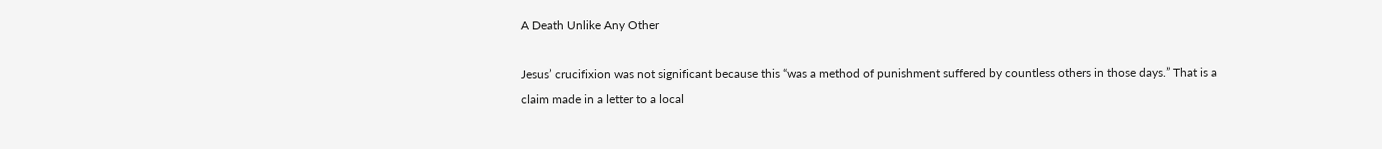A Death Unlike Any Other

Jesus’ crucifixion was not significant because this “was a method of punishment suffered by countless others in those days.” That is a claim made in a letter to a local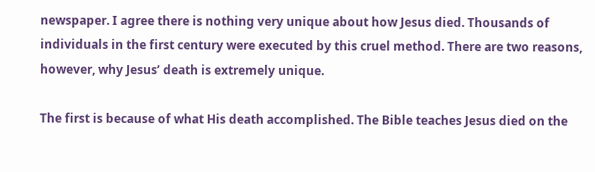newspaper. I agree there is nothing very unique about how Jesus died. Thousands of individuals in the first century were executed by this cruel method. There are two reasons, however, why Jesus’ death is extremely unique.

The first is because of what His death accomplished. The Bible teaches Jesus died on the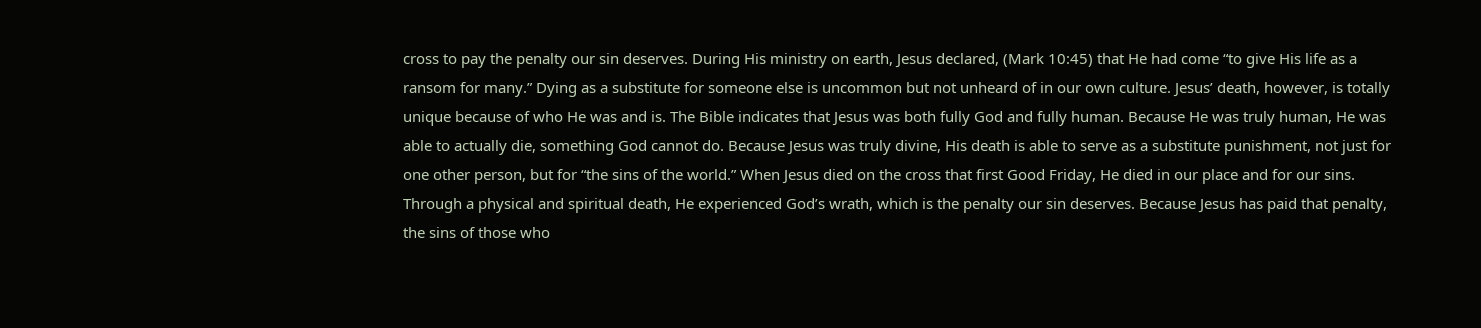cross to pay the penalty our sin deserves. During His ministry on earth, Jesus declared, (Mark 10:45) that He had come “to give His life as a ransom for many.” Dying as a substitute for someone else is uncommon but not unheard of in our own culture. Jesus’ death, however, is totally unique because of who He was and is. The Bible indicates that Jesus was both fully God and fully human. Because He was truly human, He was able to actually die, something God cannot do. Because Jesus was truly divine, His death is able to serve as a substitute punishment, not just for one other person, but for “the sins of the world.” When Jesus died on the cross that first Good Friday, He died in our place and for our sins. Through a physical and spiritual death, He experienced God’s wrath, which is the penalty our sin deserves. Because Jesus has paid that penalty, the sins of those who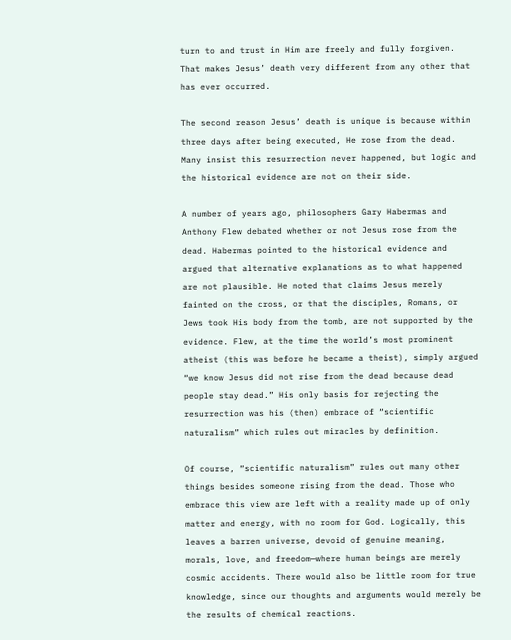turn to and trust in Him are freely and fully forgiven. That makes Jesus’ death very different from any other that has ever occurred.

The second reason Jesus’ death is unique is because within three days after being executed, He rose from the dead. Many insist this resurrection never happened, but logic and the historical evidence are not on their side.

A number of years ago, philosophers Gary Habermas and Anthony Flew debated whether or not Jesus rose from the dead. Habermas pointed to the historical evidence and argued that alternative explanations as to what happened are not plausible. He noted that claims Jesus merely fainted on the cross, or that the disciples, Romans, or Jews took His body from the tomb, are not supported by the evidence. Flew, at the time the world’s most prominent atheist (this was before he became a theist), simply argued “we know Jesus did not rise from the dead because dead people stay dead.” His only basis for rejecting the resurrection was his (then) embrace of “scientific naturalism” which rules out miracles by definition.

Of course, “scientific naturalism” rules out many other things besides someone rising from the dead. Those who embrace this view are left with a reality made up of only matter and energy, with no room for God. Logically, this leaves a barren universe, devoid of genuine meaning, morals, love, and freedom—where human beings are merely cosmic accidents. There would also be little room for true knowledge, since our thoughts and arguments would merely be the results of chemical reactions.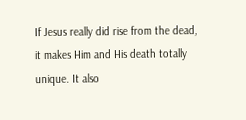If Jesus really did rise from the dead, it makes Him and His death totally unique. It also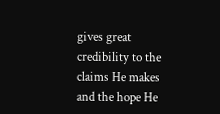gives great credibility to the claims He makes and the hope He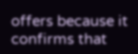offers because it confirms that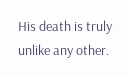His death is truly unlike any other.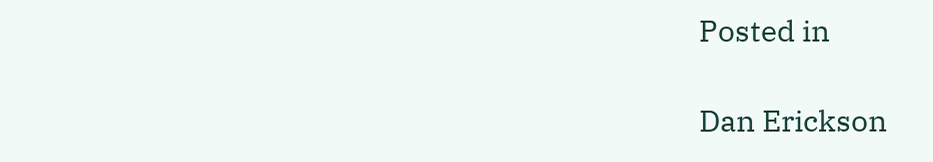Posted in

Dan Erickson